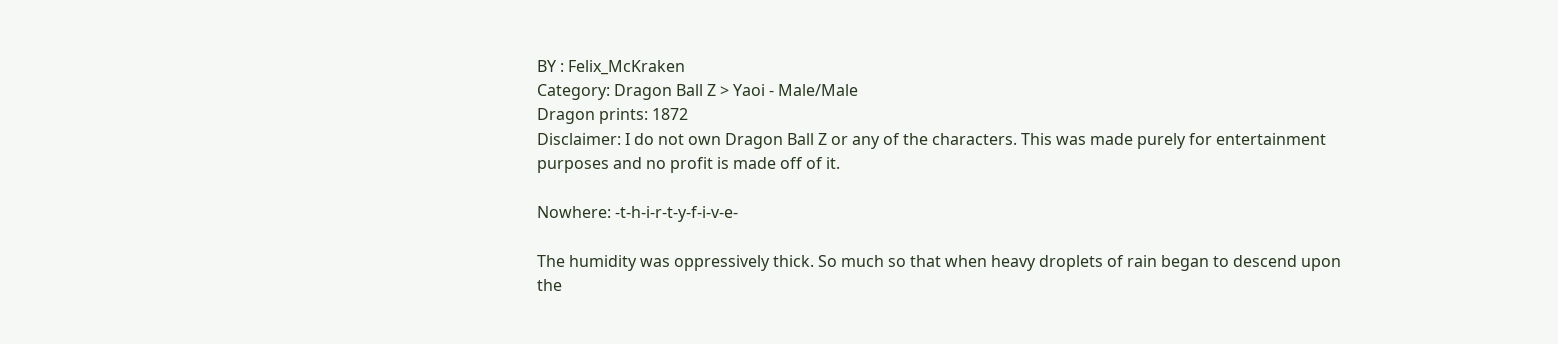BY : Felix_McKraken
Category: Dragon Ball Z > Yaoi - Male/Male
Dragon prints: 1872
Disclaimer: I do not own Dragon Ball Z or any of the characters. This was made purely for entertainment purposes and no profit is made off of it.

Nowhere: -t-h-i-r-t-y-f-i-v-e-

The humidity was oppressively thick. So much so that when heavy droplets of rain began to descend upon the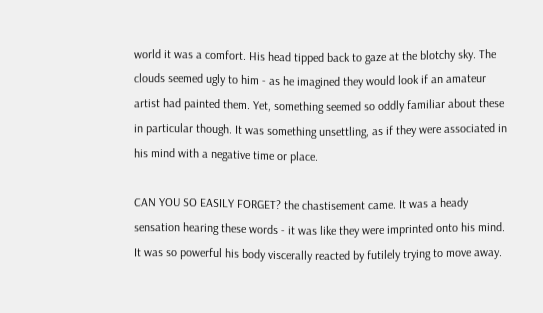world it was a comfort. His head tipped back to gaze at the blotchy sky. The clouds seemed ugly to him - as he imagined they would look if an amateur artist had painted them. Yet, something seemed so oddly familiar about these in particular though. It was something unsettling, as if they were associated in his mind with a negative time or place.

CAN YOU SO EASILY FORGET? the chastisement came. It was a heady sensation hearing these words - it was like they were imprinted onto his mind. It was so powerful his body viscerally reacted by futilely trying to move away.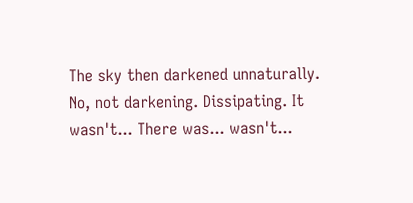The sky then darkened unnaturally. No, not darkening. Dissipating. It wasn't... There was... wasn't...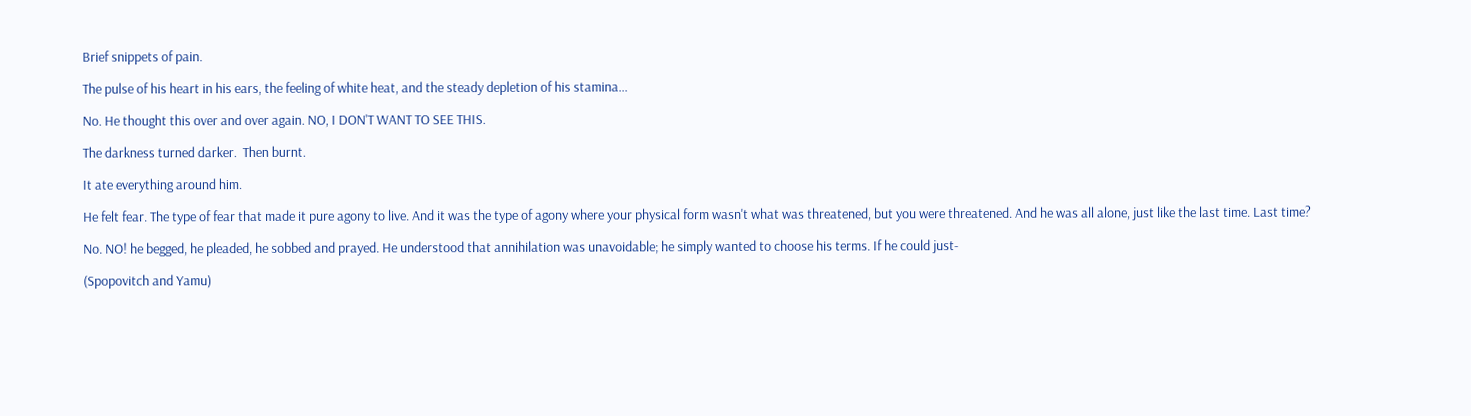Brief snippets of pain.

The pulse of his heart in his ears, the feeling of white heat, and the steady depletion of his stamina...

No. He thought this over and over again. NO, I DON'T WANT TO SEE THIS.

The darkness turned darker.  Then burnt.

It ate everything around him.

He felt fear. The type of fear that made it pure agony to live. And it was the type of agony where your physical form wasn't what was threatened, but you were threatened. And he was all alone, just like the last time. Last time?

No. NO! he begged, he pleaded, he sobbed and prayed. He understood that annihilation was unavoidable; he simply wanted to choose his terms. If he could just-

(Spopovitch and Yamu)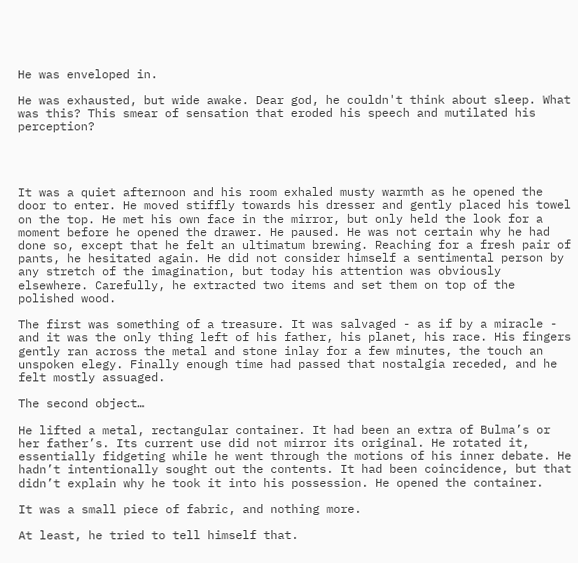He was enveloped in.

He was exhausted, but wide awake. Dear god, he couldn't think about sleep. What was this? This smear of sensation that eroded his speech and mutilated his perception?




It was a quiet afternoon and his room exhaled musty warmth as he opened the door to enter. He moved stiffly towards his dresser and gently placed his towel on the top. He met his own face in the mirror, but only held the look for a moment before he opened the drawer. He paused. He was not certain why he had done so, except that he felt an ultimatum brewing. Reaching for a fresh pair of pants, he hesitated again. He did not consider himself a sentimental person by any stretch of the imagination, but today his attention was obviously elsewhere. Carefully, he extracted two items and set them on top of the polished wood.

The first was something of a treasure. It was salvaged - as if by a miracle - and it was the only thing left of his father, his planet, his race. His fingers gently ran across the metal and stone inlay for a few minutes, the touch an unspoken elegy. Finally enough time had passed that nostalgia receded, and he felt mostly assuaged.

The second object…

He lifted a metal, rectangular container. It had been an extra of Bulma’s or her father’s. Its current use did not mirror its original. He rotated it, essentially fidgeting while he went through the motions of his inner debate. He hadn’t intentionally sought out the contents. It had been coincidence, but that didn’t explain why he took it into his possession. He opened the container.

It was a small piece of fabric, and nothing more.

At least, he tried to tell himself that.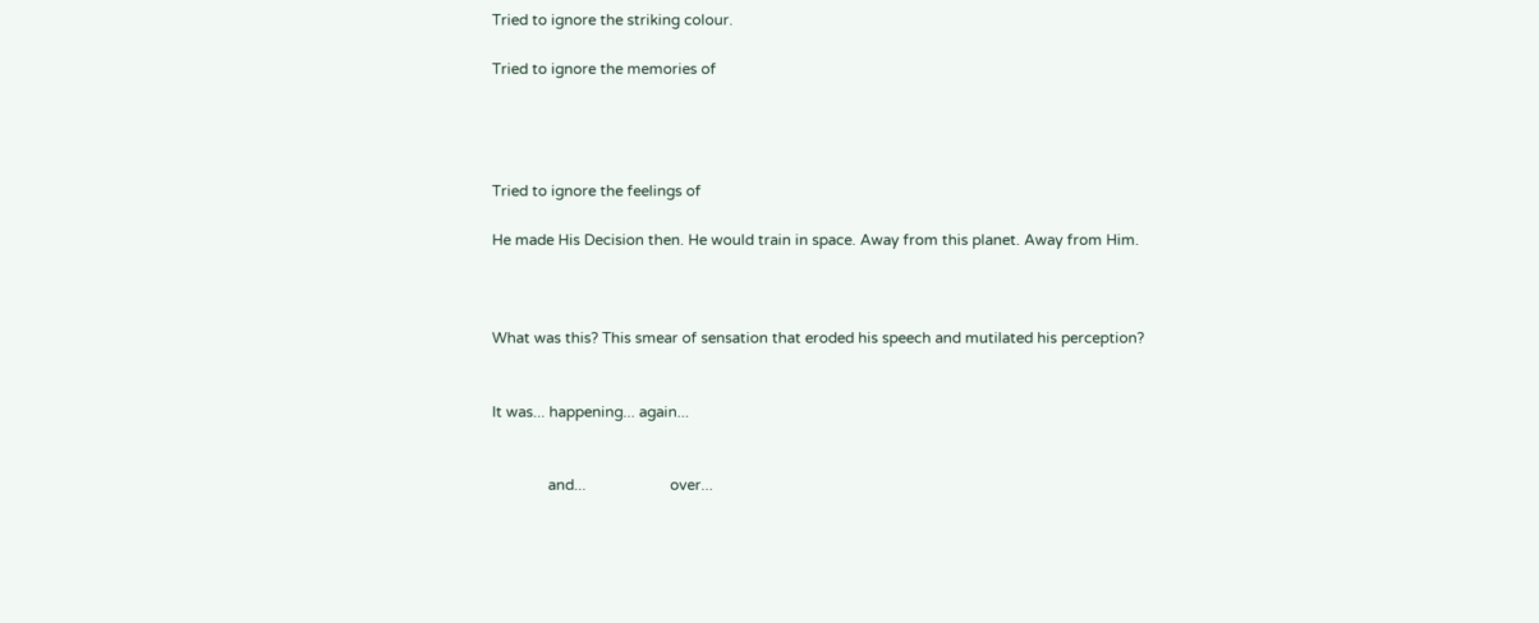Tried to ignore the striking colour.

Tried to ignore the memories of




Tried to ignore the feelings of

He made His Decision then. He would train in space. Away from this planet. Away from Him.



What was this? This smear of sensation that eroded his speech and mutilated his perception?


It was... happening... again...


              and...                     over...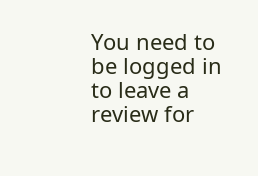You need to be logged in to leave a review for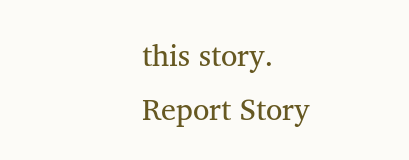this story.
Report Story